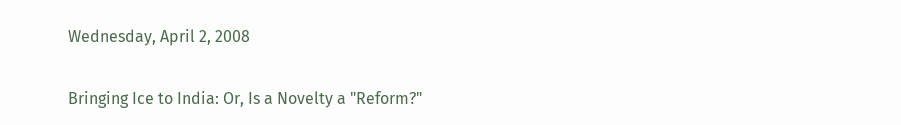Wednesday, April 2, 2008

Bringing Ice to India: Or, Is a Novelty a "Reform?"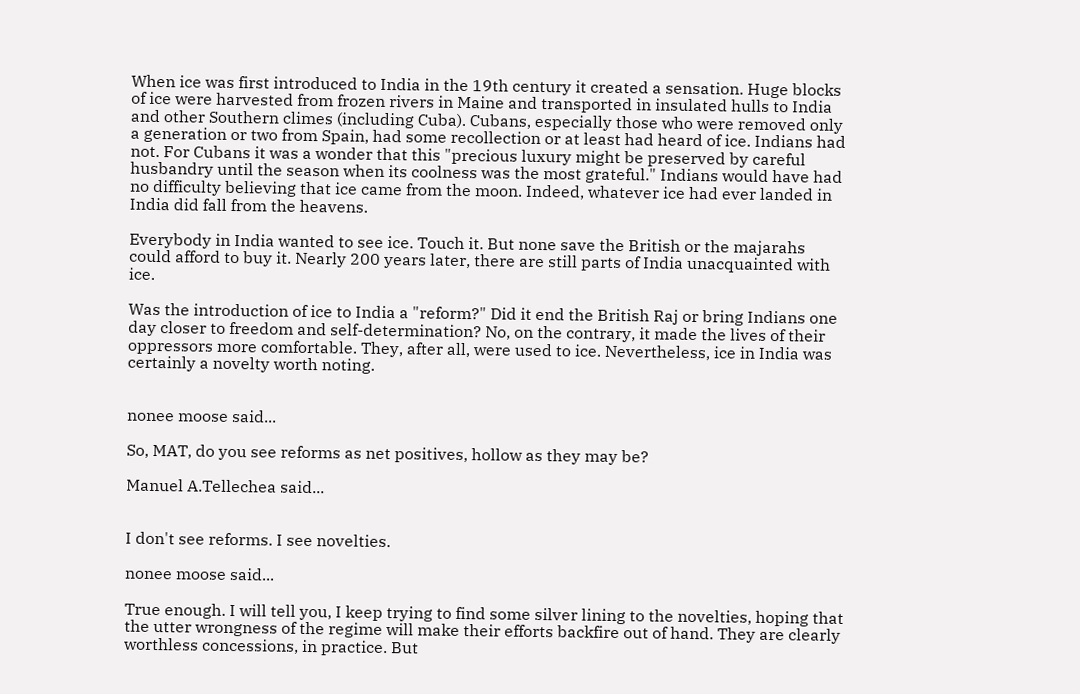When ice was first introduced to India in the 19th century it created a sensation. Huge blocks of ice were harvested from frozen rivers in Maine and transported in insulated hulls to India and other Southern climes (including Cuba). Cubans, especially those who were removed only a generation or two from Spain, had some recollection or at least had heard of ice. Indians had not. For Cubans it was a wonder that this "precious luxury might be preserved by careful husbandry until the season when its coolness was the most grateful." Indians would have had no difficulty believing that ice came from the moon. Indeed, whatever ice had ever landed in India did fall from the heavens.

Everybody in India wanted to see ice. Touch it. But none save the British or the majarahs could afford to buy it. Nearly 200 years later, there are still parts of India unacquainted with ice.

Was the introduction of ice to India a "reform?" Did it end the British Raj or bring Indians one day closer to freedom and self-determination? No, on the contrary, it made the lives of their oppressors more comfortable. They, after all, were used to ice. Nevertheless, ice in India was certainly a novelty worth noting.


nonee moose said...

So, MAT, do you see reforms as net positives, hollow as they may be?

Manuel A.Tellechea said...


I don't see reforms. I see novelties.

nonee moose said...

True enough. I will tell you, I keep trying to find some silver lining to the novelties, hoping that the utter wrongness of the regime will make their efforts backfire out of hand. They are clearly worthless concessions, in practice. But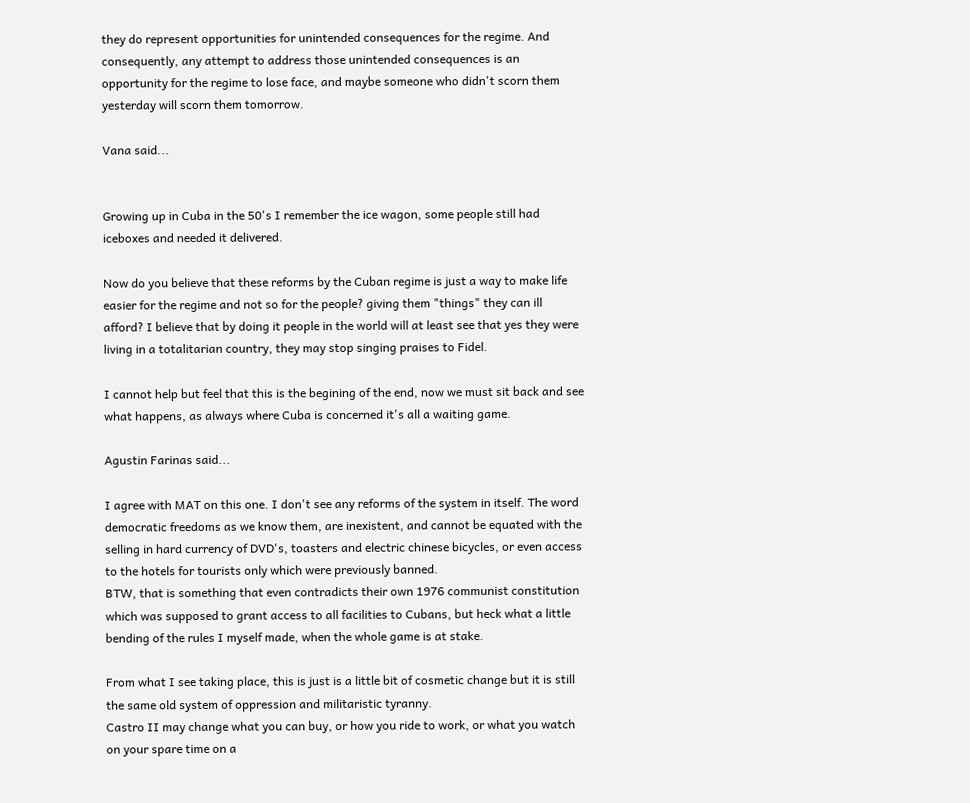they do represent opportunities for unintended consequences for the regime. And consequently, any attempt to address those unintended consequences is an opportunity for the regime to lose face, and maybe someone who didn't scorn them yesterday will scorn them tomorrow.

Vana said...


Growing up in Cuba in the 50's I remember the ice wagon, some people still had iceboxes and needed it delivered.

Now do you believe that these reforms by the Cuban regime is just a way to make life easier for the regime and not so for the people? giving them "things" they can ill afford? I believe that by doing it people in the world will at least see that yes they were living in a totalitarian country, they may stop singing praises to Fidel.

I cannot help but feel that this is the begining of the end, now we must sit back and see what happens, as always where Cuba is concerned it's all a waiting game.

Agustin Farinas said...

I agree with MAT on this one. I don't see any reforms of the system in itself. The word democratic freedoms as we know them, are inexistent, and cannot be equated with the selling in hard currency of DVD's, toasters and electric chinese bicycles, or even access to the hotels for tourists only which were previously banned.
BTW, that is something that even contradicts their own 1976 communist constitution which was supposed to grant access to all facilities to Cubans, but heck what a little bending of the rules I myself made, when the whole game is at stake.

From what I see taking place, this is just is a little bit of cosmetic change but it is still the same old system of oppression and militaristic tyranny.
Castro II may change what you can buy, or how you ride to work, or what you watch on your spare time on a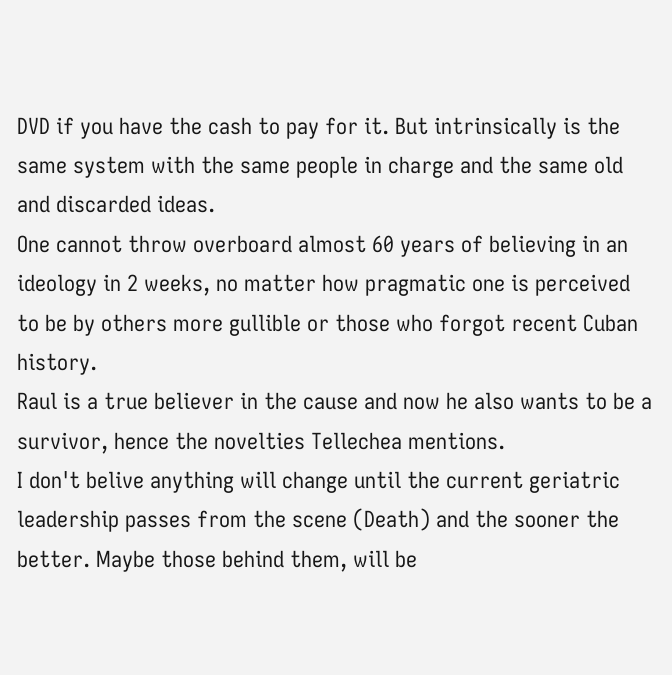DVD if you have the cash to pay for it. But intrinsically is the same system with the same people in charge and the same old and discarded ideas.
One cannot throw overboard almost 60 years of believing in an ideology in 2 weeks, no matter how pragmatic one is perceived to be by others more gullible or those who forgot recent Cuban history.
Raul is a true believer in the cause and now he also wants to be a survivor, hence the novelties Tellechea mentions.
I don't belive anything will change until the current geriatric leadership passes from the scene (Death) and the sooner the better. Maybe those behind them, will be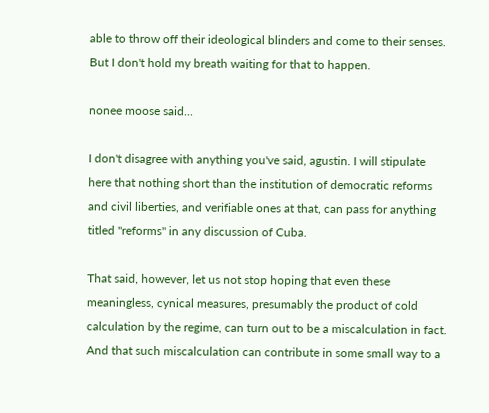able to throw off their ideological blinders and come to their senses.
But I don't hold my breath waiting for that to happen.

nonee moose said...

I don't disagree with anything you've said, agustin. I will stipulate here that nothing short than the institution of democratic reforms and civil liberties, and verifiable ones at that, can pass for anything titled "reforms" in any discussion of Cuba.

That said, however, let us not stop hoping that even these meaningless, cynical measures, presumably the product of cold calculation by the regime, can turn out to be a miscalculation in fact. And that such miscalculation can contribute in some small way to a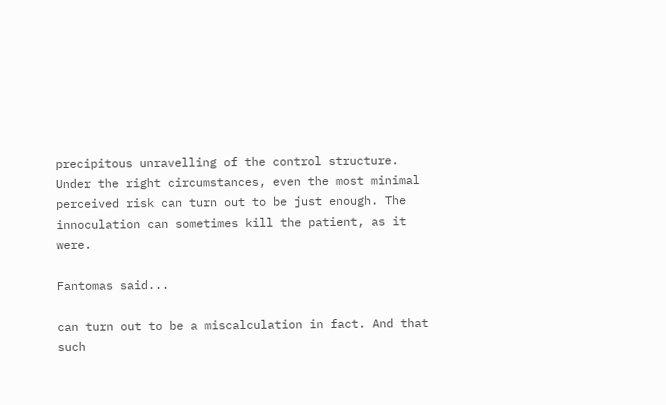precipitous unravelling of the control structure. Under the right circumstances, even the most minimal perceived risk can turn out to be just enough. The innoculation can sometimes kill the patient, as it were.

Fantomas said...

can turn out to be a miscalculation in fact. And that such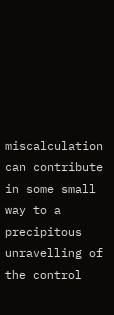miscalculation can contribute in some small way to a precipitous unravelling of the control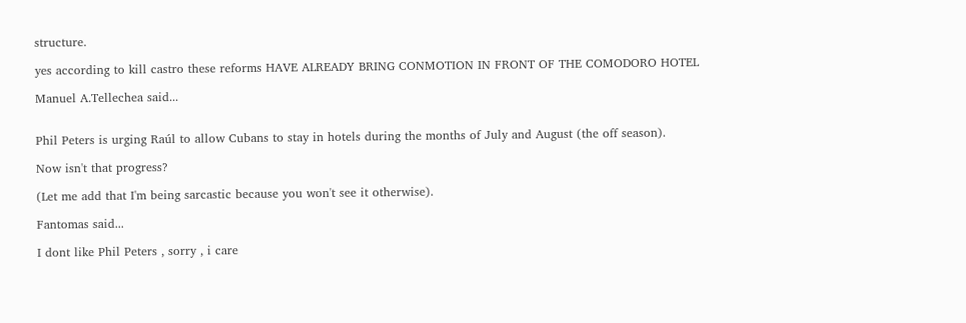structure.

yes according to kill castro these reforms HAVE ALREADY BRING CONMOTION IN FRONT OF THE COMODORO HOTEL

Manuel A.Tellechea said...


Phil Peters is urging Raúl to allow Cubans to stay in hotels during the months of July and August (the off season).

Now isn't that progress?

(Let me add that I'm being sarcastic because you won't see it otherwise).

Fantomas said...

I dont like Phil Peters , sorry , i care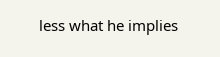less what he implies